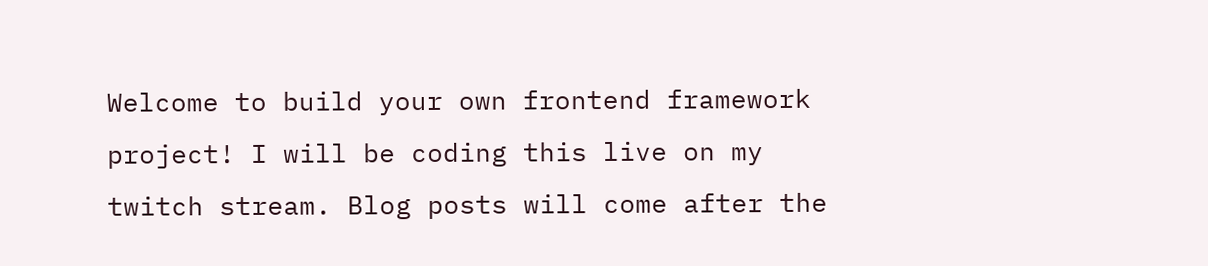Welcome to build your own frontend framework project! I will be coding this live on my twitch stream. Blog posts will come after the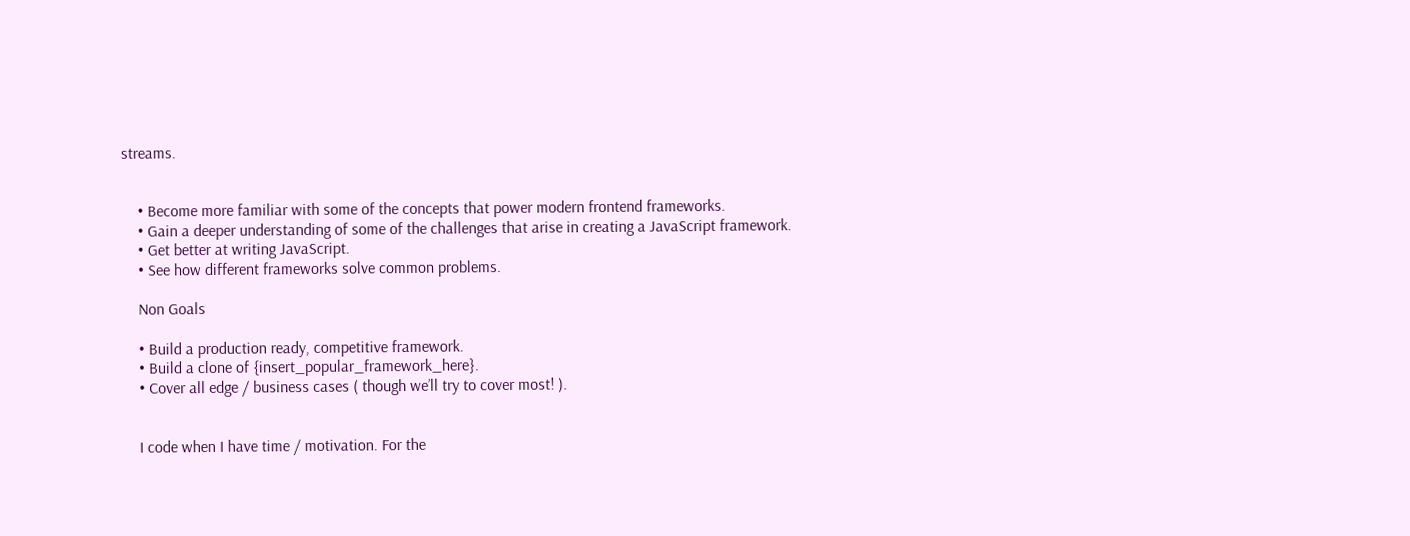streams.


    • Become more familiar with some of the concepts that power modern frontend frameworks.
    • Gain a deeper understanding of some of the challenges that arise in creating a JavaScript framework.
    • Get better at writing JavaScript.
    • See how different frameworks solve common problems.

    Non Goals

    • Build a production ready, competitive framework.
    • Build a clone of {insert_popular_framework_here}.
    • Cover all edge / business cases ( though we’ll try to cover most! ).


    I code when I have time / motivation. For the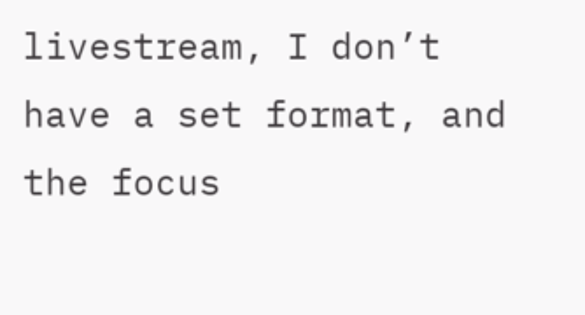livestream, I don’t have a set format, and the focus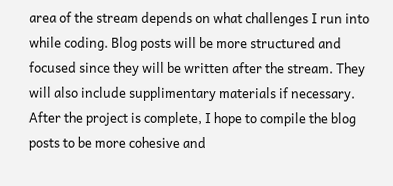area of the stream depends on what challenges I run into while coding. Blog posts will be more structured and focused since they will be written after the stream. They will also include supplimentary materials if necessary. After the project is complete, I hope to compile the blog posts to be more cohesive and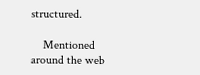structured.

    Mentioned around the web